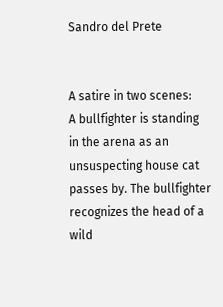Sandro del Prete


A satire in two scenes:
A bullfighter is standing in the arena as an unsuspecting house cat passes by. The bullfighter recognizes the head of a wild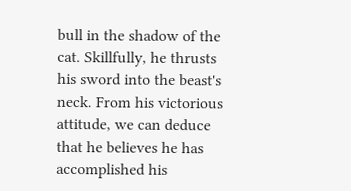bull in the shadow of the cat. Skillfully, he thrusts his sword into the beast's neck. From his victorious attitude, we can deduce that he believes he has accomplished his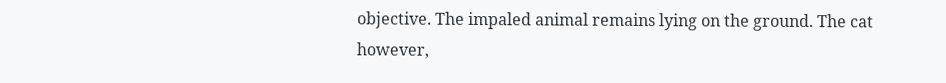objective. The impaled animal remains lying on the ground. The cat however,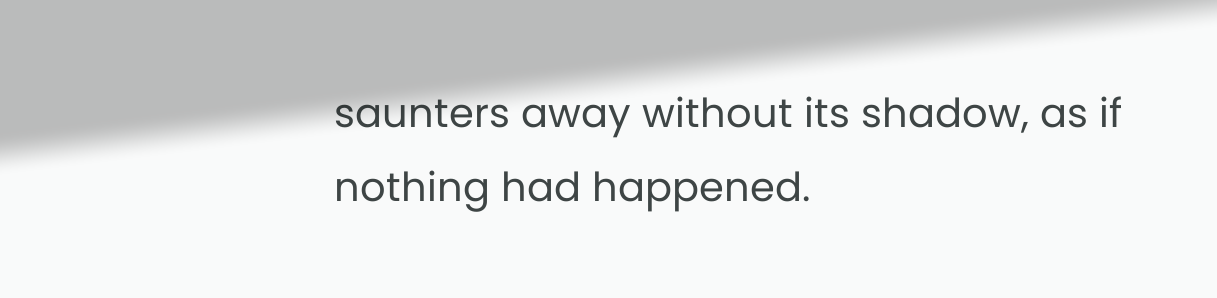saunters away without its shadow, as if nothing had happened.